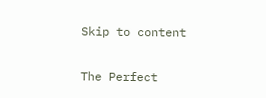Skip to content

The Perfect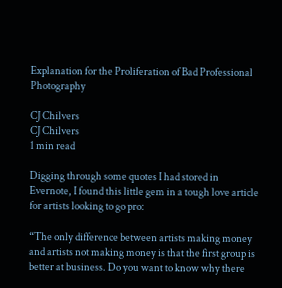Explanation for the Proliferation of Bad Professional Photography

CJ Chilvers
CJ Chilvers
1 min read

Digging through some quotes I had stored in Evernote, I found this little gem in a tough love article for artists looking to go pro:

“The only difference between artists making money and artists not making money is that the first group is better at business. Do you want to know why there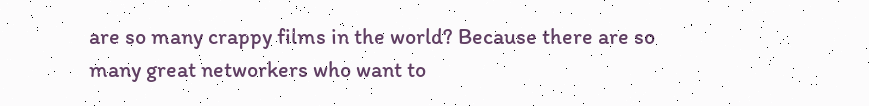are so many crappy films in the world? Because there are so many great networkers who want to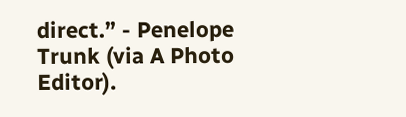direct.” - Penelope Trunk (via A Photo Editor).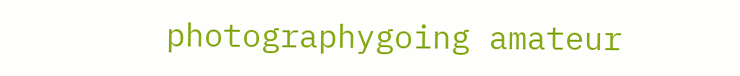photographygoing amateur